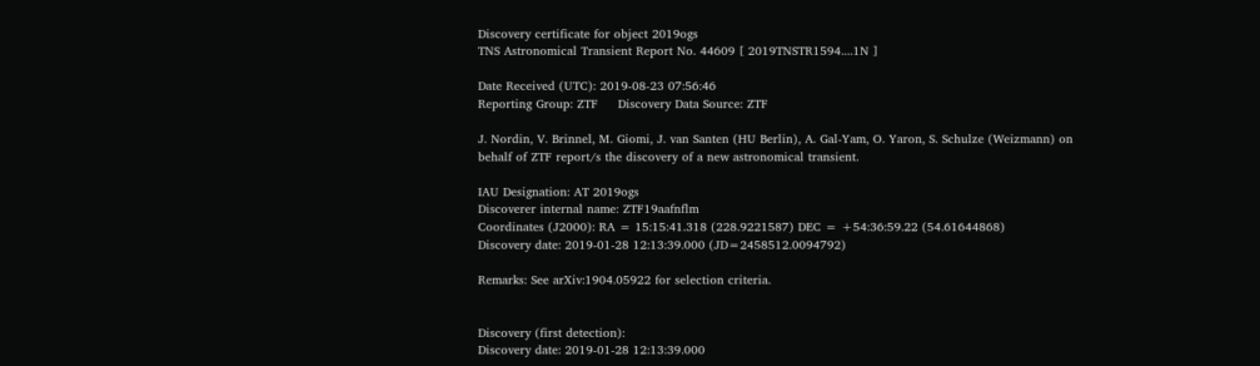Discovery certificate for object 2019ogs
TNS Astronomical Transient Report No. 44609 [ 2019TNSTR1594....1N ]

Date Received (UTC): 2019-08-23 07:56:46
Reporting Group: ZTF     Discovery Data Source: ZTF

J. Nordin, V. Brinnel, M. Giomi, J. van Santen (HU Berlin), A. Gal-Yam, O. Yaron, S. Schulze (Weizmann) on behalf of ZTF report/s the discovery of a new astronomical transient.

IAU Designation: AT 2019ogs
Discoverer internal name: ZTF19aafnflm
Coordinates (J2000): RA = 15:15:41.318 (228.9221587) DEC = +54:36:59.22 (54.61644868)
Discovery date: 2019-01-28 12:13:39.000 (JD=2458512.0094792)

Remarks: See arXiv:1904.05922 for selection criteria.


Discovery (first detection):
Discovery date: 2019-01-28 12:13:39.000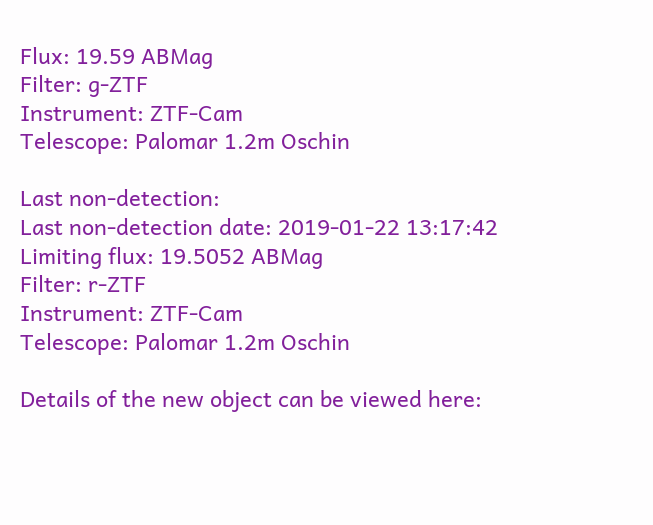Flux: 19.59 ABMag
Filter: g-ZTF
Instrument: ZTF-Cam
Telescope: Palomar 1.2m Oschin

Last non-detection:
Last non-detection date: 2019-01-22 13:17:42
Limiting flux: 19.5052 ABMag
Filter: r-ZTF
Instrument: ZTF-Cam
Telescope: Palomar 1.2m Oschin

Details of the new object can be viewed here: